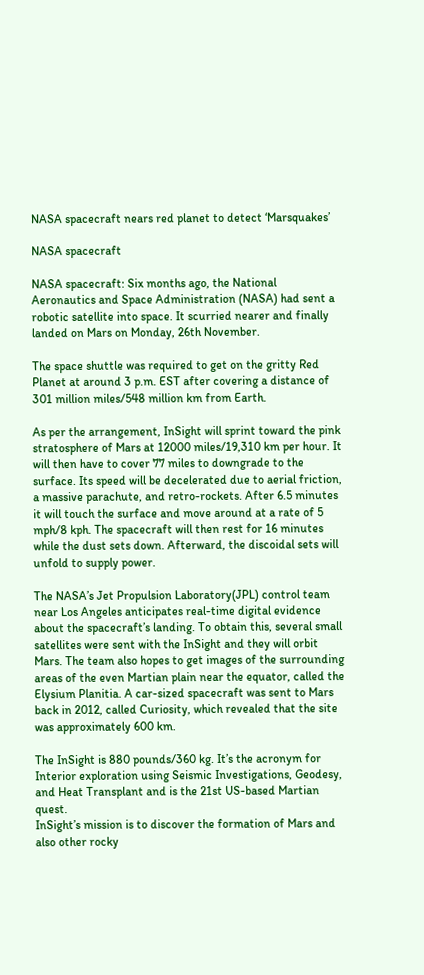NASA spacecraft nears red planet to detect ‘Marsquakes’

NASA spacecraft

NASA spacecraft: Six months ago, the National Aeronautics and Space Administration (NASA) had sent a robotic satellite into space. It scurried nearer and finally landed on Mars on Monday, 26th November.

The space shuttle was required to get on the gritty Red Planet at around 3 p.m. EST after covering a distance of 301 million miles/548 million km from Earth.

As per the arrangement, InSight will sprint toward the pink stratosphere of Mars at 12000 miles/19,310 km per hour. It will then have to cover 77 miles to downgrade to the surface. Its speed will be decelerated due to aerial friction, a massive parachute, and retro-rockets. After 6.5 minutes it will touch the surface and move around at a rate of 5 mph/8 kph. The spacecraft will then rest for 16 minutes while the dust sets down. Afterward, the discoidal sets will unfold to supply power.

The NASA’s Jet Propulsion Laboratory(JPL) control team near Los Angeles anticipates real-time digital evidence about the spacecraft’s landing. To obtain this, several small satellites were sent with the InSight and they will orbit Mars. The team also hopes to get images of the surrounding areas of the even Martian plain near the equator, called the Elysium Planitia. A car-sized spacecraft was sent to Mars back in 2012, called Curiosity, which revealed that the site was approximately 600 km.

The InSight is 880 pounds/360 kg. It’s the acronym for Interior exploration using Seismic Investigations, Geodesy, and Heat Transplant and is the 21st US-based Martian quest.
InSight’s mission is to discover the formation of Mars and also other rocky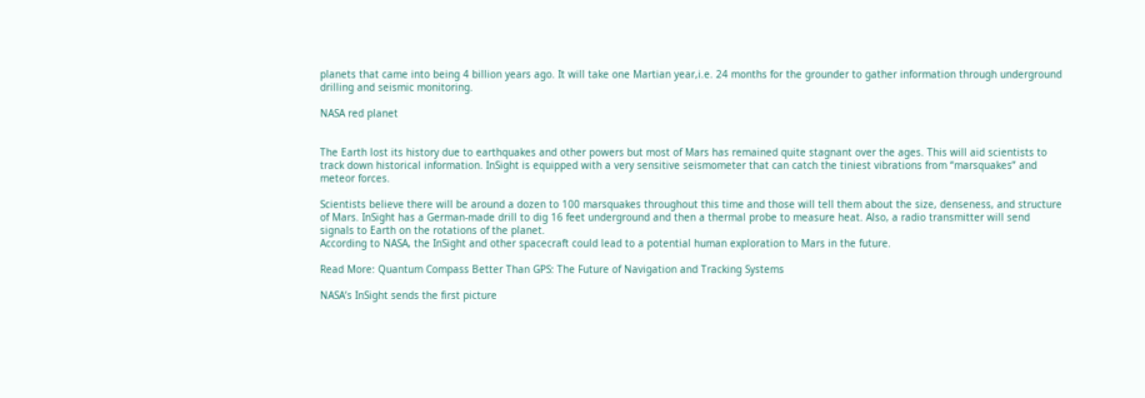planets that came into being 4 billion years ago. It will take one Martian year,i.e. 24 months for the grounder to gather information through underground drilling and seismic monitoring.

NASA red planet


The Earth lost its history due to earthquakes and other powers but most of Mars has remained quite stagnant over the ages. This will aid scientists to track down historical information. InSight is equipped with a very sensitive seismometer that can catch the tiniest vibrations from “marsquakes” and meteor forces.

Scientists believe there will be around a dozen to 100 marsquakes throughout this time and those will tell them about the size, denseness, and structure of Mars. InSight has a German-made drill to dig 16 feet underground and then a thermal probe to measure heat. Also, a radio transmitter will send signals to Earth on the rotations of the planet.
According to NASA, the InSight and other spacecraft could lead to a potential human exploration to Mars in the future.

Read More: Quantum Compass Better Than GPS: The Future of Navigation and Tracking Systems

NASA’s InSight sends the first picture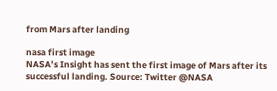from Mars after landing

nasa first image
NASA’s Insight has sent the first image of Mars after its successful landing. Source: Twitter @NASA